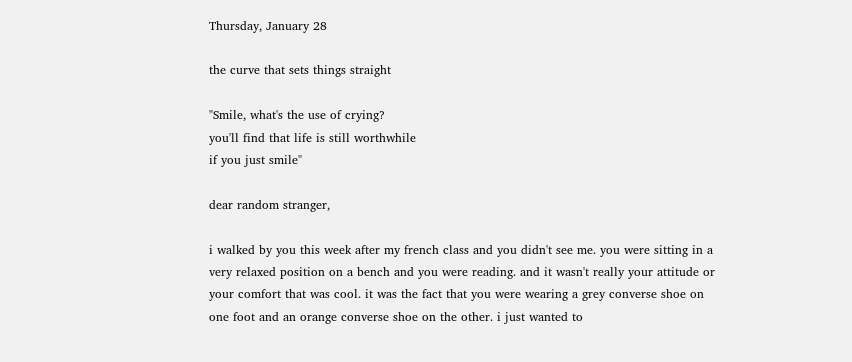Thursday, January 28

the curve that sets things straight

"Smile, what's the use of crying?
you'll find that life is still worthwhile
if you just smile"

dear random stranger,

i walked by you this week after my french class and you didn't see me. you were sitting in a very relaxed position on a bench and you were reading. and it wasn't really your attitude or your comfort that was cool. it was the fact that you were wearing a grey converse shoe on one foot and an orange converse shoe on the other. i just wanted to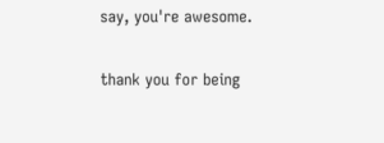say, you're awesome.

thank you for being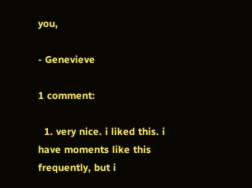you,

- Genevieve

1 comment:

  1. very nice. i liked this. i have moments like this frequently, but i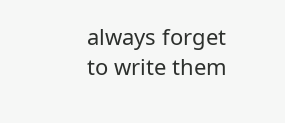always forget to write them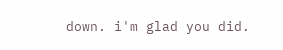down. i'm glad you did.